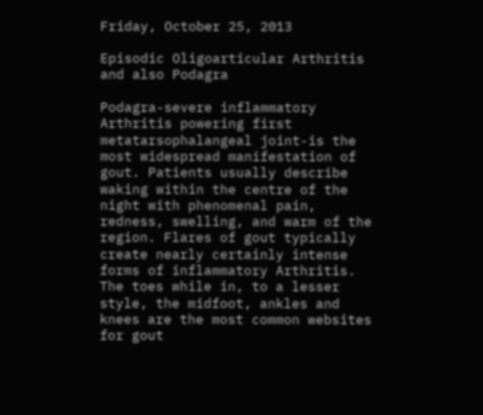Friday, October 25, 2013

Episodic Oligoarticular Arthritis and also Podagra

Podagra-severe inflammatory Arthritis powering first metatarsophalangeal joint-is the most widespread manifestation of gout. Patients usually describe waking within the centre of the night with phenomenal pain, redness, swelling, and warm of the region. Flares of gout typically create nearly certainly intense forms of inflammatory Arthritis. The toes while in, to a lesser style, the midfoot, ankles and knees are the most common websites for gout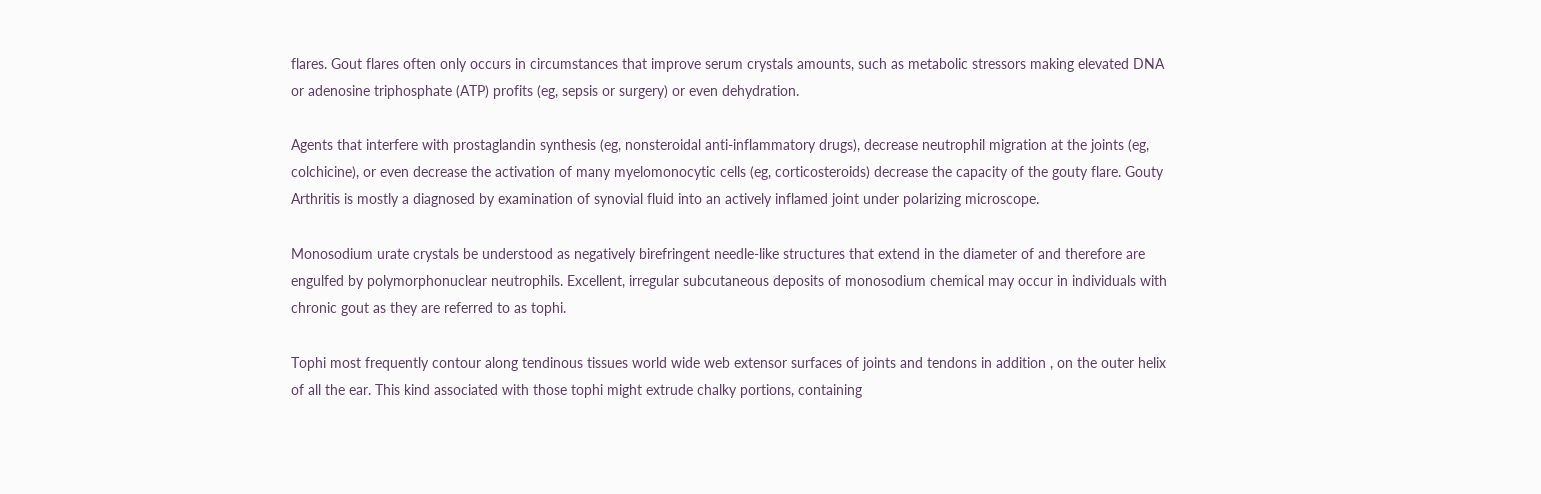flares. Gout flares often only occurs in circumstances that improve serum crystals amounts, such as metabolic stressors making elevated DNA or adenosine triphosphate (ATP) profits (eg, sepsis or surgery) or even dehydration.

Agents that interfere with prostaglandin synthesis (eg, nonsteroidal anti-inflammatory drugs), decrease neutrophil migration at the joints (eg, colchicine), or even decrease the activation of many myelomonocytic cells (eg, corticosteroids) decrease the capacity of the gouty flare. Gouty Arthritis is mostly a diagnosed by examination of synovial fluid into an actively inflamed joint under polarizing microscope.

Monosodium urate crystals be understood as negatively birefringent needle-like structures that extend in the diameter of and therefore are engulfed by polymorphonuclear neutrophils. Excellent, irregular subcutaneous deposits of monosodium chemical may occur in individuals with chronic gout as they are referred to as tophi.

Tophi most frequently contour along tendinous tissues world wide web extensor surfaces of joints and tendons in addition , on the outer helix of all the ear. This kind associated with those tophi might extrude chalky portions, containing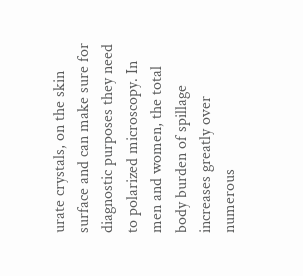urate crystals, on the skin surface and can make sure for diagnostic purposes they need to polarized microscopy. In men and women, the total body burden of spillage increases greatly over numerous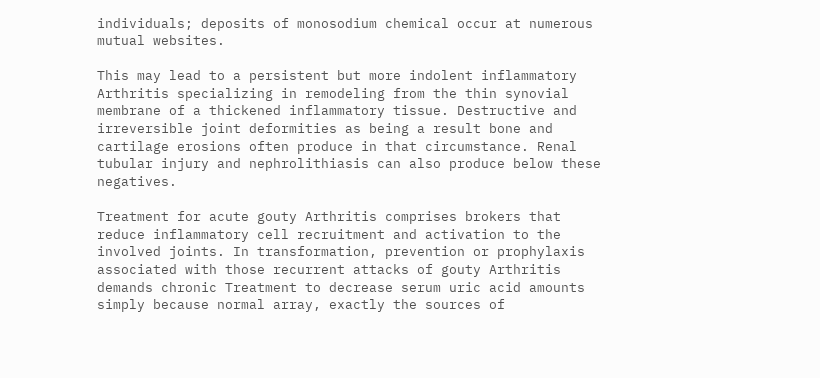individuals; deposits of monosodium chemical occur at numerous mutual websites.

This may lead to a persistent but more indolent inflammatory Arthritis specializing in remodeling from the thin synovial membrane of a thickened inflammatory tissue. Destructive and irreversible joint deformities as being a result bone and cartilage erosions often produce in that circumstance. Renal tubular injury and nephrolithiasis can also produce below these negatives.

Treatment for acute gouty Arthritis comprises brokers that reduce inflammatory cell recruitment and activation to the involved joints. In transformation, prevention or prophylaxis associated with those recurrent attacks of gouty Arthritis demands chronic Treatment to decrease serum uric acid amounts simply because normal array, exactly the sources of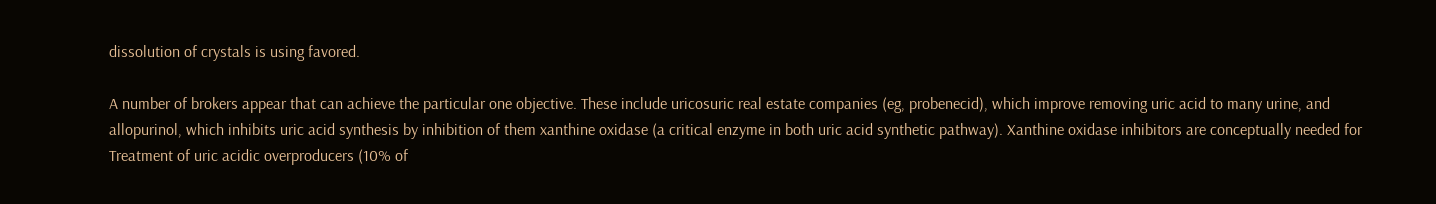dissolution of crystals is using favored.

A number of brokers appear that can achieve the particular one objective. These include uricosuric real estate companies (eg, probenecid), which improve removing uric acid to many urine, and allopurinol, which inhibits uric acid synthesis by inhibition of them xanthine oxidase (a critical enzyme in both uric acid synthetic pathway). Xanthine oxidase inhibitors are conceptually needed for Treatment of uric acidic overproducers (10% of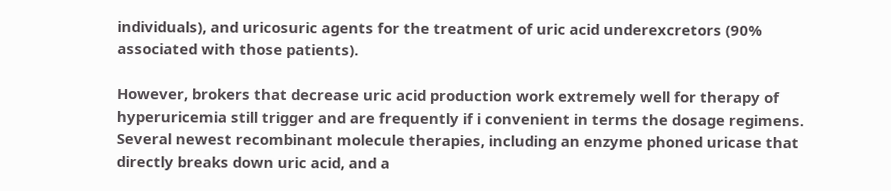individuals), and uricosuric agents for the treatment of uric acid underexcretors (90% associated with those patients).

However, brokers that decrease uric acid production work extremely well for therapy of hyperuricemia still trigger and are frequently if i convenient in terms the dosage regimens. Several newest recombinant molecule therapies, including an enzyme phoned uricase that directly breaks down uric acid, and a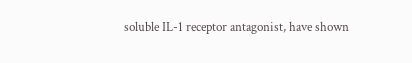soluble IL-1 receptor antagonist, have shown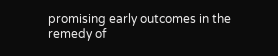promising early outcomes in the remedy of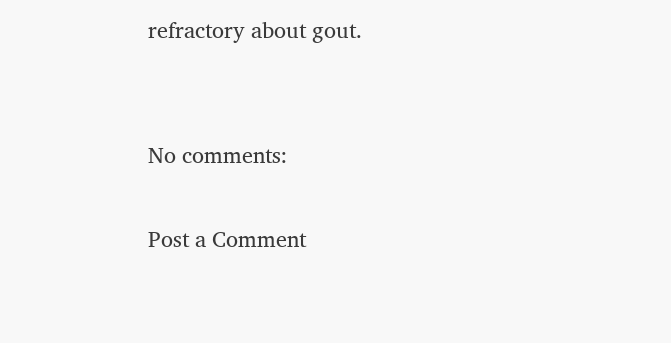refractory about gout.


No comments:

Post a Comment